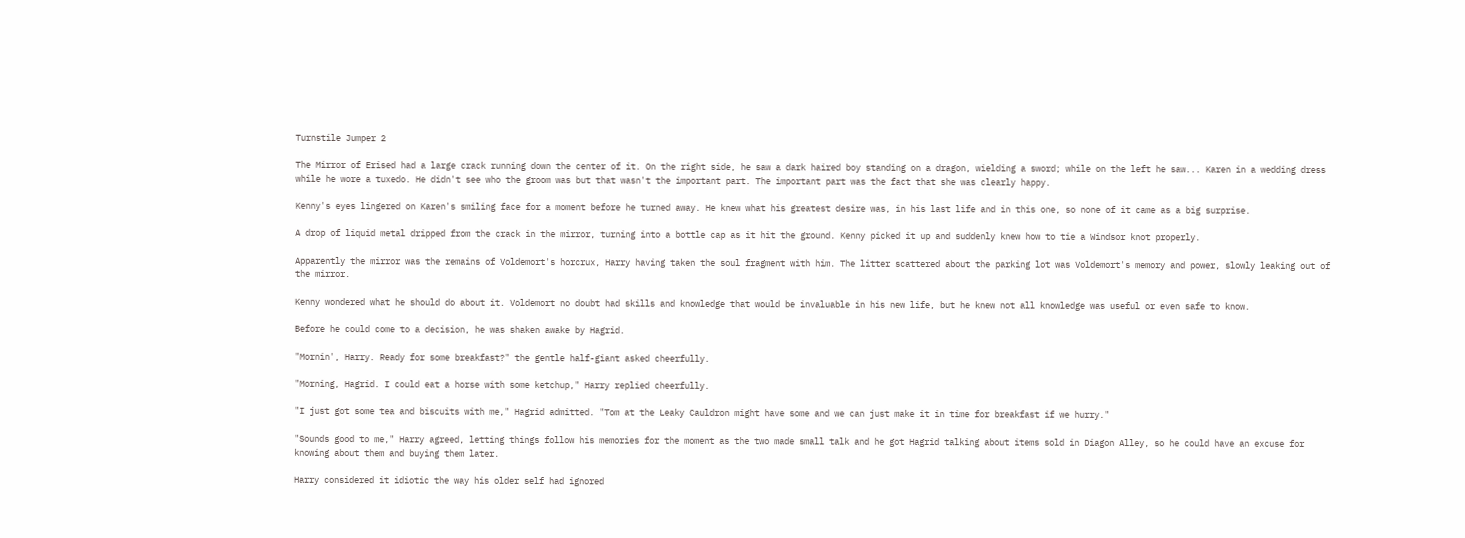Turnstile Jumper 2

The Mirror of Erised had a large crack running down the center of it. On the right side, he saw a dark haired boy standing on a dragon, wielding a sword; while on the left he saw... Karen in a wedding dress while he wore a tuxedo. He didn't see who the groom was but that wasn't the important part. The important part was the fact that she was clearly happy.

Kenny's eyes lingered on Karen's smiling face for a moment before he turned away. He knew what his greatest desire was, in his last life and in this one, so none of it came as a big surprise.

A drop of liquid metal dripped from the crack in the mirror, turning into a bottle cap as it hit the ground. Kenny picked it up and suddenly knew how to tie a Windsor knot properly.

Apparently the mirror was the remains of Voldemort's horcrux, Harry having taken the soul fragment with him. The litter scattered about the parking lot was Voldemort's memory and power, slowly leaking out of the mirror.

Kenny wondered what he should do about it. Voldemort no doubt had skills and knowledge that would be invaluable in his new life, but he knew not all knowledge was useful or even safe to know.

Before he could come to a decision, he was shaken awake by Hagrid.

"Mornin', Harry. Ready for some breakfast?" the gentle half-giant asked cheerfully.

"Morning, Hagrid. I could eat a horse with some ketchup," Harry replied cheerfully.

"I just got some tea and biscuits with me," Hagrid admitted. "Tom at the Leaky Cauldron might have some and we can just make it in time for breakfast if we hurry."

"Sounds good to me," Harry agreed, letting things follow his memories for the moment as the two made small talk and he got Hagrid talking about items sold in Diagon Alley, so he could have an excuse for knowing about them and buying them later.

Harry considered it idiotic the way his older self had ignored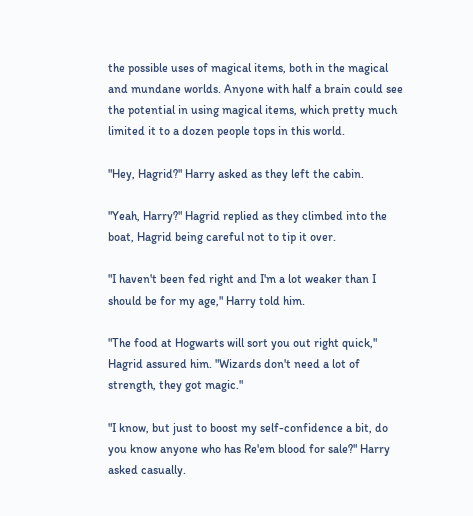the possible uses of magical items, both in the magical and mundane worlds. Anyone with half a brain could see the potential in using magical items, which pretty much limited it to a dozen people tops in this world.

"Hey, Hagrid?" Harry asked as they left the cabin.

"Yeah, Harry?" Hagrid replied as they climbed into the boat, Hagrid being careful not to tip it over.

"I haven't been fed right and I'm a lot weaker than I should be for my age," Harry told him.

"The food at Hogwarts will sort you out right quick," Hagrid assured him. "Wizards don't need a lot of strength, they got magic."

"I know, but just to boost my self-confidence a bit, do you know anyone who has Re'em blood for sale?" Harry asked casually.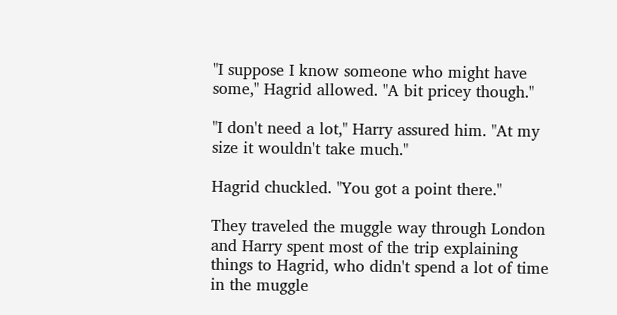"I suppose I know someone who might have some," Hagrid allowed. "A bit pricey though."

"I don't need a lot," Harry assured him. "At my size it wouldn't take much."

Hagrid chuckled. "You got a point there."

They traveled the muggle way through London and Harry spent most of the trip explaining things to Hagrid, who didn't spend a lot of time in the muggle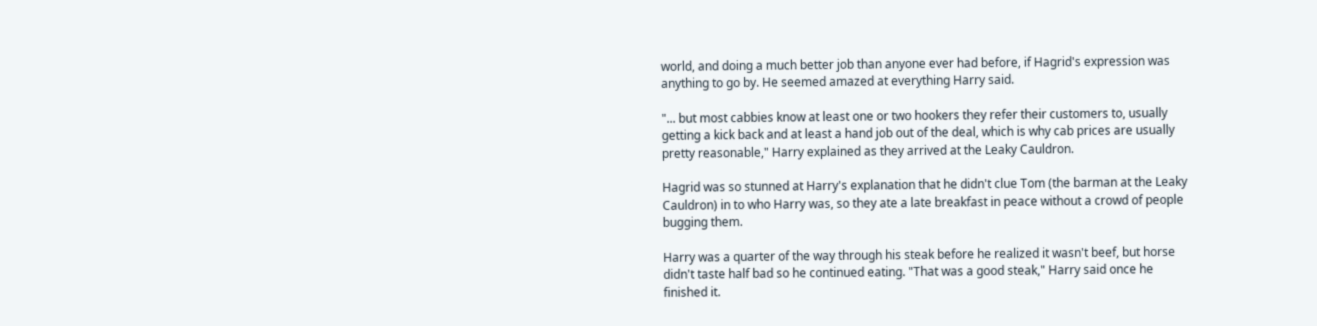world, and doing a much better job than anyone ever had before, if Hagrid's expression was anything to go by. He seemed amazed at everything Harry said.

"... but most cabbies know at least one or two hookers they refer their customers to, usually getting a kick back and at least a hand job out of the deal, which is why cab prices are usually pretty reasonable," Harry explained as they arrived at the Leaky Cauldron.

Hagrid was so stunned at Harry's explanation that he didn't clue Tom (the barman at the Leaky Cauldron) in to who Harry was, so they ate a late breakfast in peace without a crowd of people bugging them.

Harry was a quarter of the way through his steak before he realized it wasn't beef, but horse didn't taste half bad so he continued eating. "That was a good steak," Harry said once he finished it.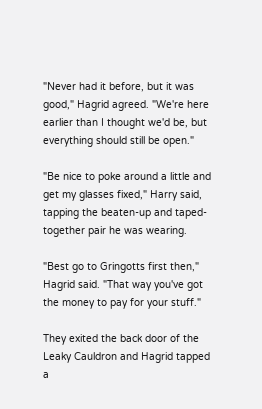"Never had it before, but it was good," Hagrid agreed. "We're here earlier than I thought we'd be, but everything should still be open."

"Be nice to poke around a little and get my glasses fixed," Harry said, tapping the beaten-up and taped-together pair he was wearing.

"Best go to Gringotts first then," Hagrid said. "That way you've got the money to pay for your stuff."

They exited the back door of the Leaky Cauldron and Hagrid tapped a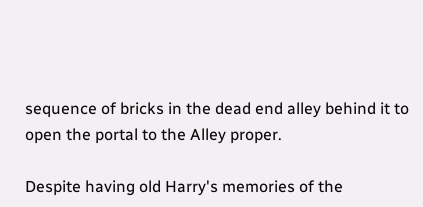sequence of bricks in the dead end alley behind it to open the portal to the Alley proper.

Despite having old Harry's memories of the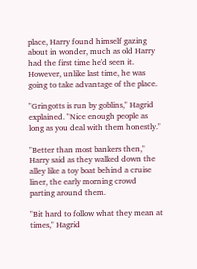place, Harry found himself gazing about in wonder, much as old Harry had the first time he'd seen it. However, unlike last time, he was going to take advantage of the place.

"Gringotts is run by goblins," Hagrid explained. "Nice enough people as long as you deal with them honestly."

"Better than most bankers then," Harry said as they walked down the alley like a toy boat behind a cruise liner, the early morning crowd parting around them.

"Bit hard to follow what they mean at times," Hagrid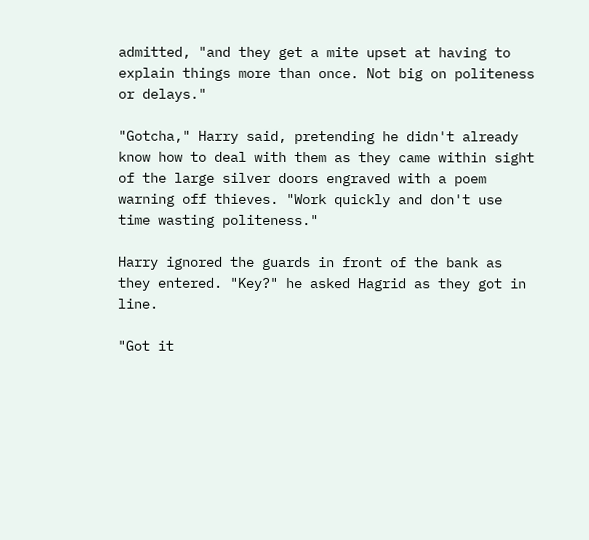admitted, "and they get a mite upset at having to explain things more than once. Not big on politeness or delays."

"Gotcha," Harry said, pretending he didn't already know how to deal with them as they came within sight of the large silver doors engraved with a poem warning off thieves. "Work quickly and don't use time wasting politeness."

Harry ignored the guards in front of the bank as they entered. "Key?" he asked Hagrid as they got in line.

"Got it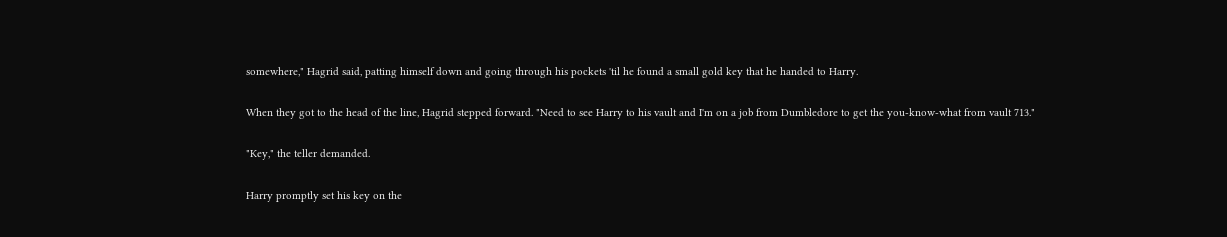somewhere," Hagrid said, patting himself down and going through his pockets 'til he found a small gold key that he handed to Harry.

When they got to the head of the line, Hagrid stepped forward. "Need to see Harry to his vault and I'm on a job from Dumbledore to get the you-know-what from vault 713."

"Key," the teller demanded.

Harry promptly set his key on the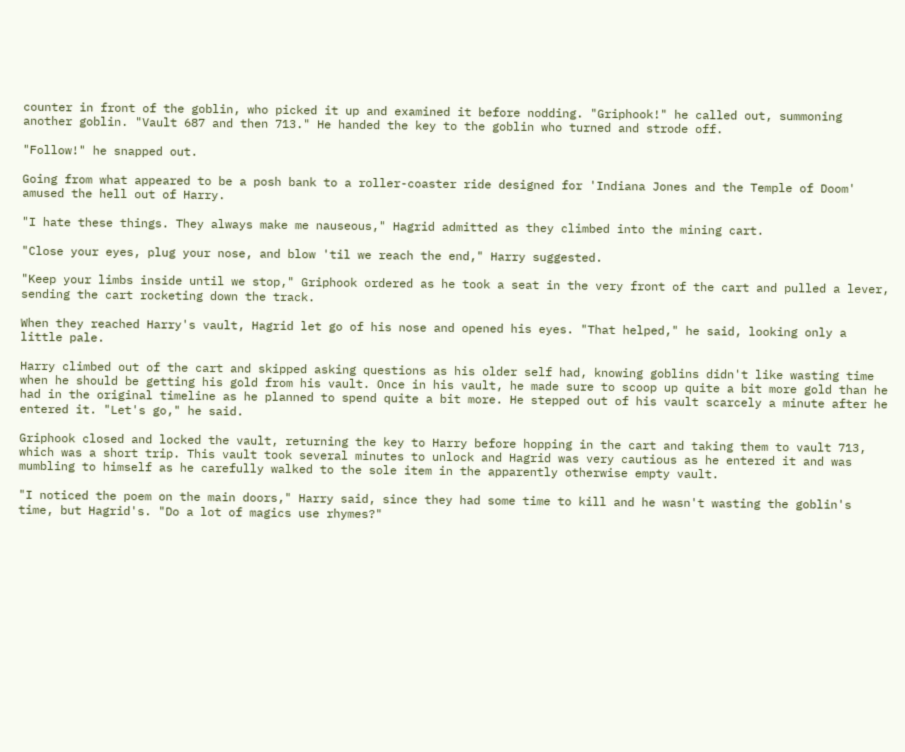counter in front of the goblin, who picked it up and examined it before nodding. "Griphook!" he called out, summoning another goblin. "Vault 687 and then 713." He handed the key to the goblin who turned and strode off.

"Follow!" he snapped out.

Going from what appeared to be a posh bank to a roller-coaster ride designed for 'Indiana Jones and the Temple of Doom' amused the hell out of Harry.

"I hate these things. They always make me nauseous," Hagrid admitted as they climbed into the mining cart.

"Close your eyes, plug your nose, and blow 'til we reach the end," Harry suggested.

"Keep your limbs inside until we stop," Griphook ordered as he took a seat in the very front of the cart and pulled a lever, sending the cart rocketing down the track.

When they reached Harry's vault, Hagrid let go of his nose and opened his eyes. "That helped," he said, looking only a little pale.

Harry climbed out of the cart and skipped asking questions as his older self had, knowing goblins didn't like wasting time when he should be getting his gold from his vault. Once in his vault, he made sure to scoop up quite a bit more gold than he had in the original timeline as he planned to spend quite a bit more. He stepped out of his vault scarcely a minute after he entered it. "Let's go," he said.

Griphook closed and locked the vault, returning the key to Harry before hopping in the cart and taking them to vault 713, which was a short trip. This vault took several minutes to unlock and Hagrid was very cautious as he entered it and was mumbling to himself as he carefully walked to the sole item in the apparently otherwise empty vault.

"I noticed the poem on the main doors," Harry said, since they had some time to kill and he wasn't wasting the goblin's time, but Hagrid's. "Do a lot of magics use rhymes?"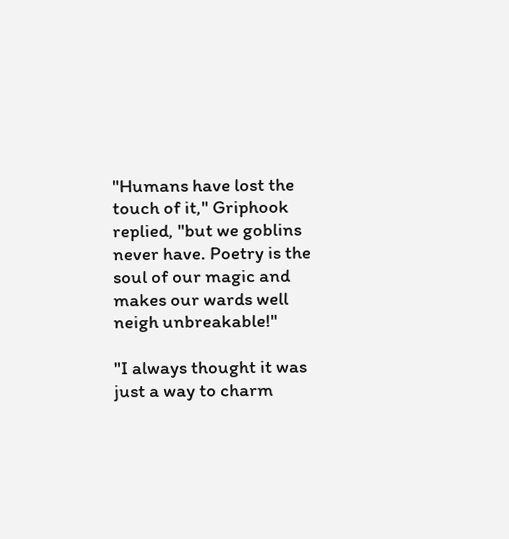"Humans have lost the touch of it," Griphook replied, "but we goblins never have. Poetry is the soul of our magic and makes our wards well neigh unbreakable!"

"I always thought it was just a way to charm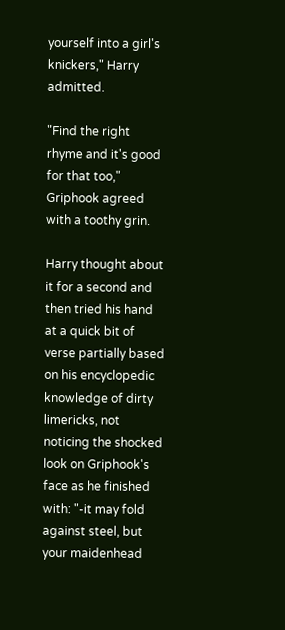yourself into a girl's knickers," Harry admitted.

"Find the right rhyme and it's good for that too," Griphook agreed with a toothy grin.

Harry thought about it for a second and then tried his hand at a quick bit of verse partially based on his encyclopedic knowledge of dirty limericks, not noticing the shocked look on Griphook's face as he finished with: "-it may fold against steel, but your maidenhead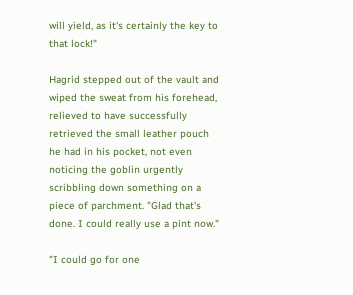will yield, as it's certainly the key to that lock!"

Hagrid stepped out of the vault and wiped the sweat from his forehead, relieved to have successfully retrieved the small leather pouch he had in his pocket, not even noticing the goblin urgently scribbling down something on a piece of parchment. "Glad that's done. I could really use a pint now."

"I could go for one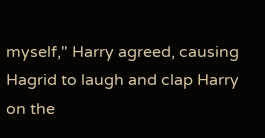myself," Harry agreed, causing Hagrid to laugh and clap Harry on the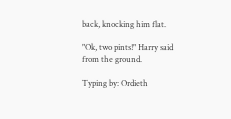back, knocking him flat.

"Ok, two pints!" Harry said from the ground.

Typing by: Ordieth